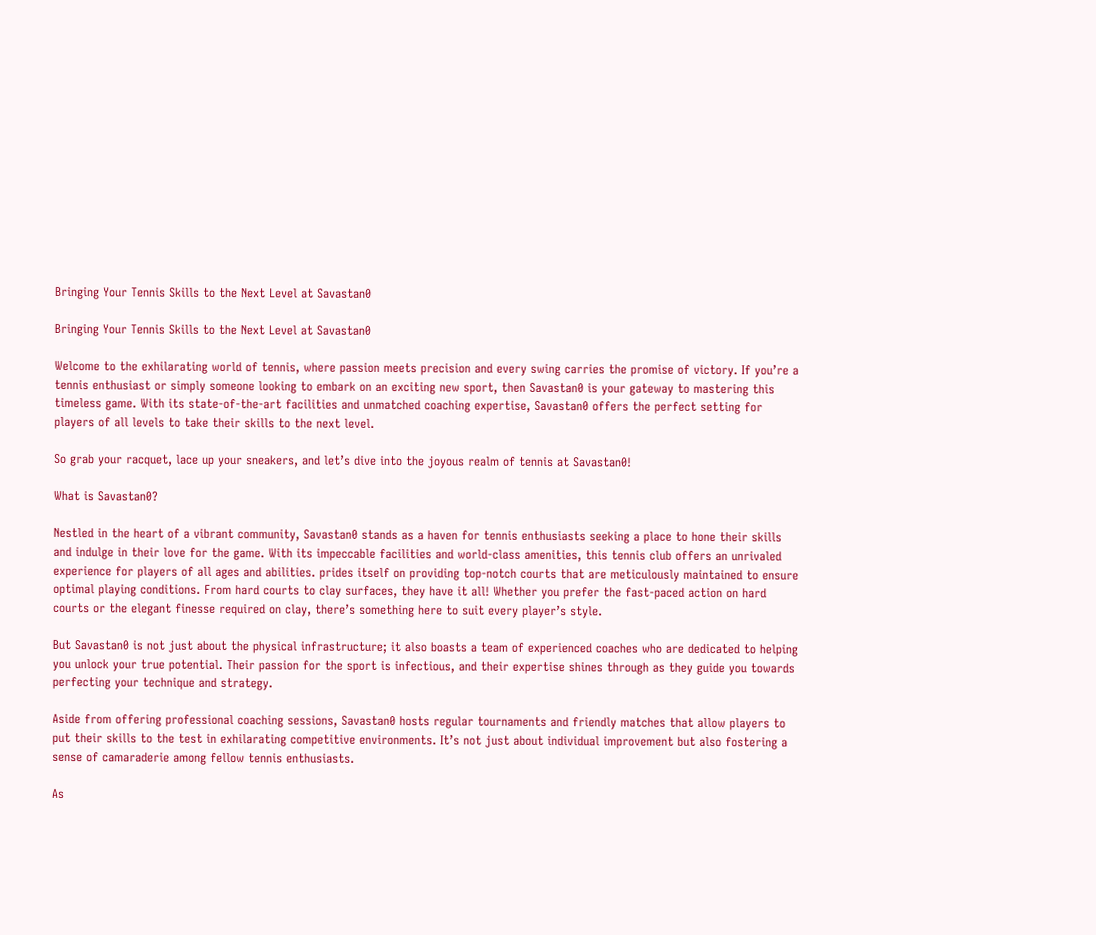Bringing Your Tennis Skills to the Next Level at Savastan0

Bringing Your Tennis Skills to the Next Level at Savastan0

Welcome to the exhilarating world of tennis, where passion meets precision and every swing carries the promise of victory. If you’re a tennis enthusiast or simply someone looking to embark on an exciting new sport, then Savastan0 is your gateway to mastering this timeless game. With its state-of-the-art facilities and unmatched coaching expertise, Savastan0 offers the perfect setting for players of all levels to take their skills to the next level.

So grab your racquet, lace up your sneakers, and let’s dive into the joyous realm of tennis at Savastan0!

What is Savastan0?

Nestled in the heart of a vibrant community, Savastan0 stands as a haven for tennis enthusiasts seeking a place to hone their skills and indulge in their love for the game. With its impeccable facilities and world-class amenities, this tennis club offers an unrivaled experience for players of all ages and abilities. prides itself on providing top-notch courts that are meticulously maintained to ensure optimal playing conditions. From hard courts to clay surfaces, they have it all! Whether you prefer the fast-paced action on hard courts or the elegant finesse required on clay, there’s something here to suit every player’s style.

But Savastan0 is not just about the physical infrastructure; it also boasts a team of experienced coaches who are dedicated to helping you unlock your true potential. Their passion for the sport is infectious, and their expertise shines through as they guide you towards perfecting your technique and strategy.

Aside from offering professional coaching sessions, Savastan0 hosts regular tournaments and friendly matches that allow players to put their skills to the test in exhilarating competitive environments. It’s not just about individual improvement but also fostering a sense of camaraderie among fellow tennis enthusiasts.

As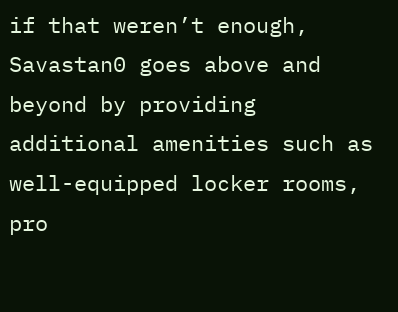if that weren’t enough, Savastan0 goes above and beyond by providing additional amenities such as well-equipped locker rooms, pro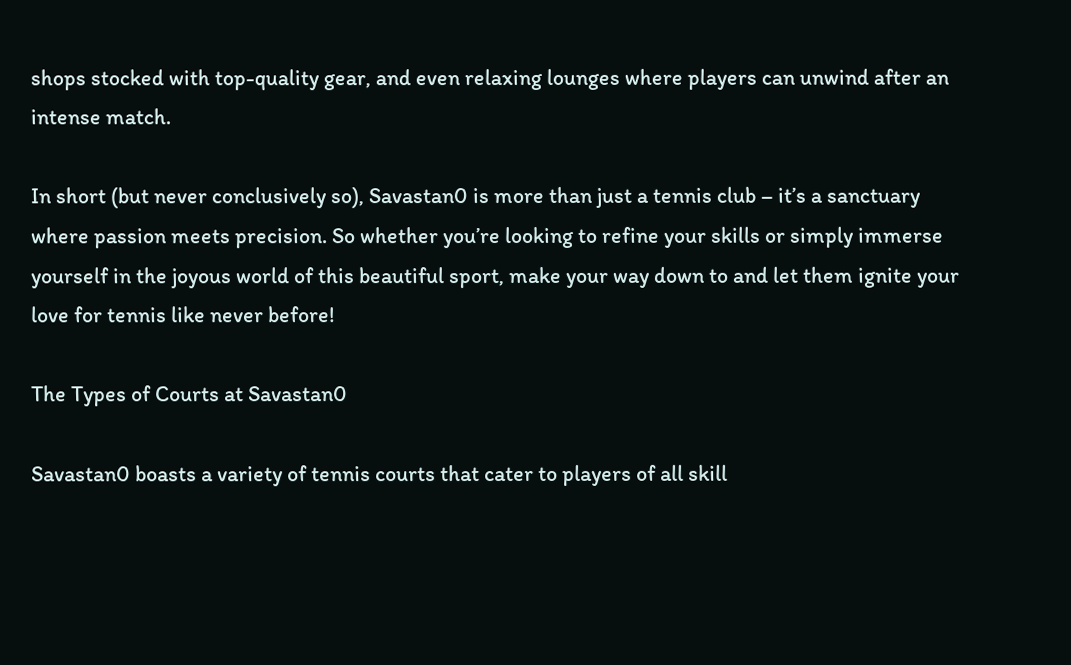shops stocked with top-quality gear, and even relaxing lounges where players can unwind after an intense match.

In short (but never conclusively so), Savastan0 is more than just a tennis club – it’s a sanctuary where passion meets precision. So whether you’re looking to refine your skills or simply immerse yourself in the joyous world of this beautiful sport, make your way down to and let them ignite your love for tennis like never before!

The Types of Courts at Savastan0

Savastan0 boasts a variety of tennis courts that cater to players of all skill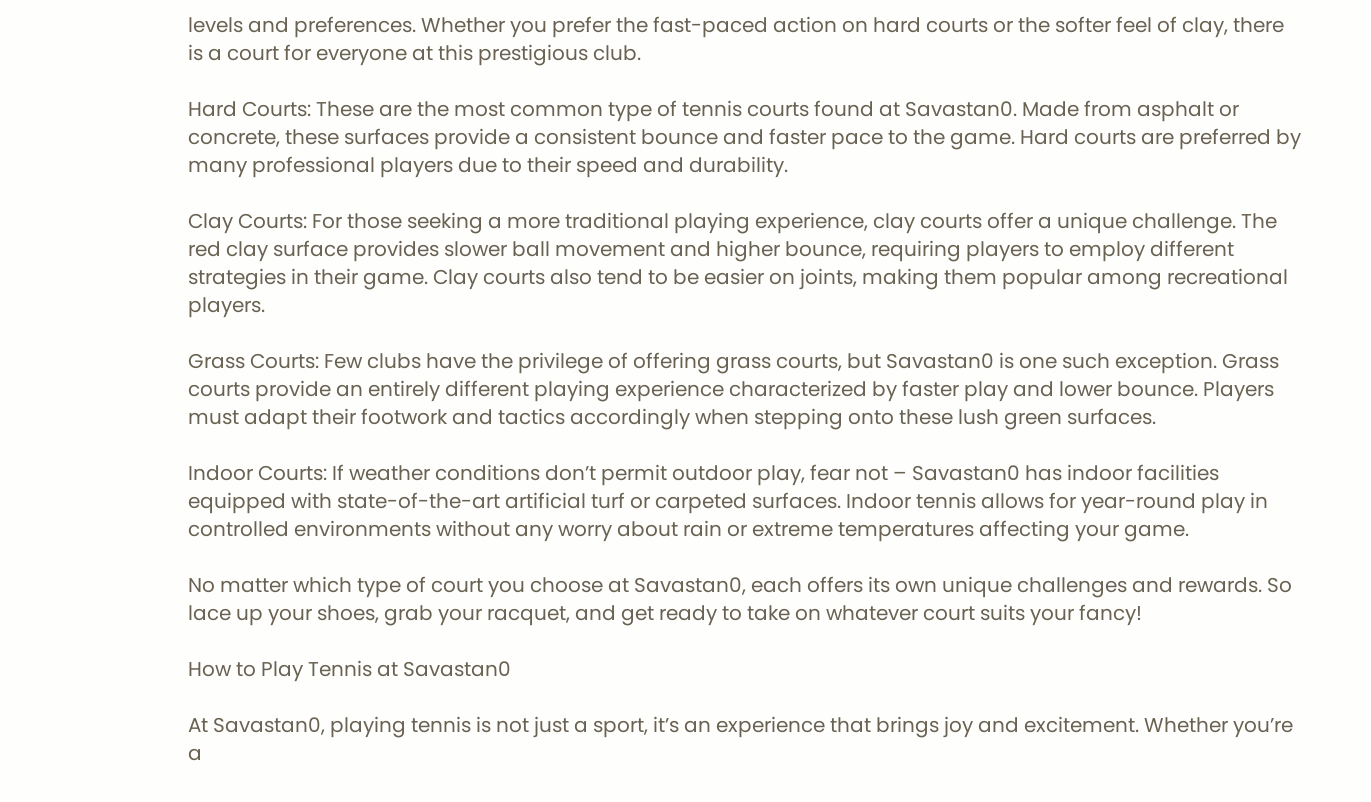levels and preferences. Whether you prefer the fast-paced action on hard courts or the softer feel of clay, there is a court for everyone at this prestigious club.

Hard Courts: These are the most common type of tennis courts found at Savastan0. Made from asphalt or concrete, these surfaces provide a consistent bounce and faster pace to the game. Hard courts are preferred by many professional players due to their speed and durability.

Clay Courts: For those seeking a more traditional playing experience, clay courts offer a unique challenge. The red clay surface provides slower ball movement and higher bounce, requiring players to employ different strategies in their game. Clay courts also tend to be easier on joints, making them popular among recreational players.

Grass Courts: Few clubs have the privilege of offering grass courts, but Savastan0 is one such exception. Grass courts provide an entirely different playing experience characterized by faster play and lower bounce. Players must adapt their footwork and tactics accordingly when stepping onto these lush green surfaces.

Indoor Courts: If weather conditions don’t permit outdoor play, fear not – Savastan0 has indoor facilities equipped with state-of-the-art artificial turf or carpeted surfaces. Indoor tennis allows for year-round play in controlled environments without any worry about rain or extreme temperatures affecting your game.

No matter which type of court you choose at Savastan0, each offers its own unique challenges and rewards. So lace up your shoes, grab your racquet, and get ready to take on whatever court suits your fancy!

How to Play Tennis at Savastan0

At Savastan0, playing tennis is not just a sport, it’s an experience that brings joy and excitement. Whether you’re a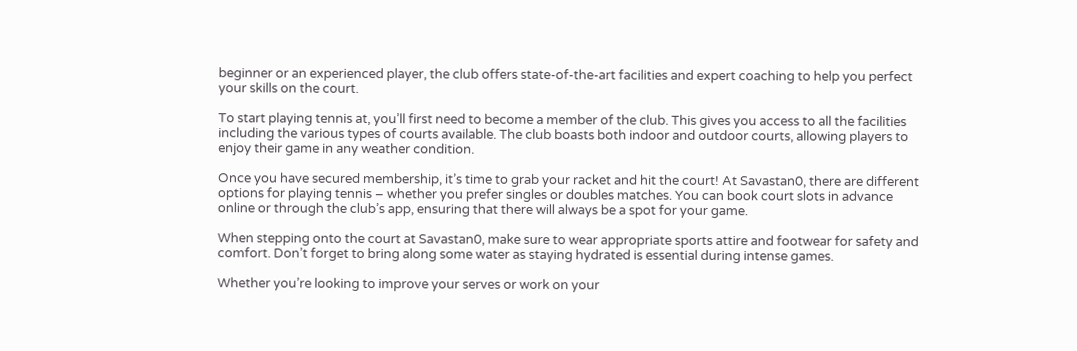beginner or an experienced player, the club offers state-of-the-art facilities and expert coaching to help you perfect your skills on the court.

To start playing tennis at, you’ll first need to become a member of the club. This gives you access to all the facilities including the various types of courts available. The club boasts both indoor and outdoor courts, allowing players to enjoy their game in any weather condition.

Once you have secured membership, it’s time to grab your racket and hit the court! At Savastan0, there are different options for playing tennis – whether you prefer singles or doubles matches. You can book court slots in advance online or through the club’s app, ensuring that there will always be a spot for your game.

When stepping onto the court at Savastan0, make sure to wear appropriate sports attire and footwear for safety and comfort. Don’t forget to bring along some water as staying hydrated is essential during intense games.

Whether you’re looking to improve your serves or work on your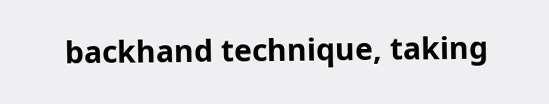backhand technique, taking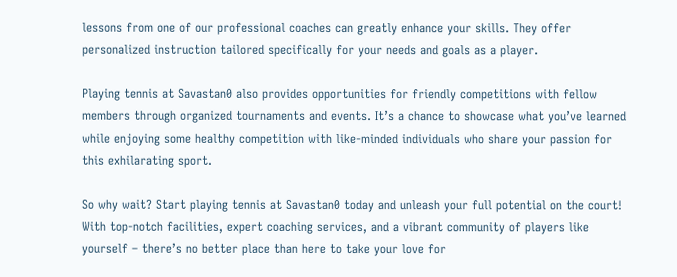lessons from one of our professional coaches can greatly enhance your skills. They offer personalized instruction tailored specifically for your needs and goals as a player.

Playing tennis at Savastan0 also provides opportunities for friendly competitions with fellow members through organized tournaments and events. It’s a chance to showcase what you’ve learned while enjoying some healthy competition with like-minded individuals who share your passion for this exhilarating sport.

So why wait? Start playing tennis at Savastan0 today and unleash your full potential on the court! With top-notch facilities, expert coaching services, and a vibrant community of players like yourself – there’s no better place than here to take your love for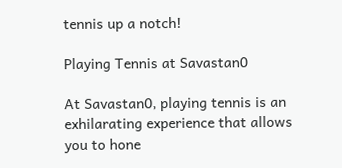tennis up a notch!

Playing Tennis at Savastan0

At Savastan0, playing tennis is an exhilarating experience that allows you to hone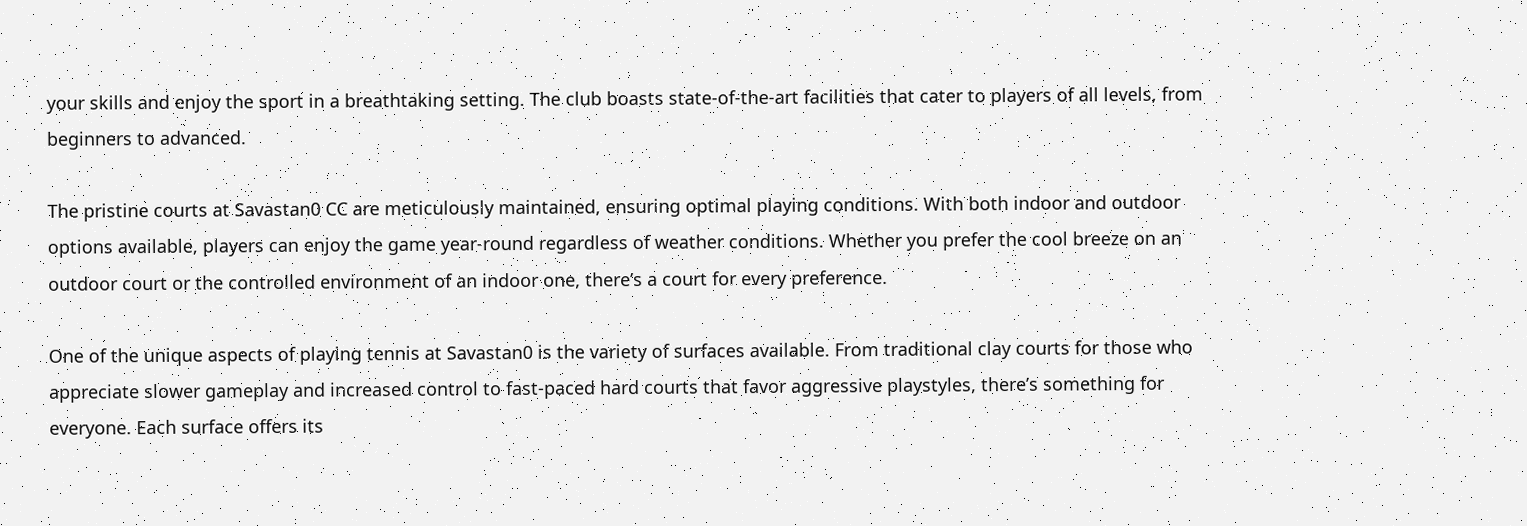your skills and enjoy the sport in a breathtaking setting. The club boasts state-of-the-art facilities that cater to players of all levels, from beginners to advanced.

The pristine courts at Savastan0 CC are meticulously maintained, ensuring optimal playing conditions. With both indoor and outdoor options available, players can enjoy the game year-round regardless of weather conditions. Whether you prefer the cool breeze on an outdoor court or the controlled environment of an indoor one, there’s a court for every preference.

One of the unique aspects of playing tennis at Savastan0 is the variety of surfaces available. From traditional clay courts for those who appreciate slower gameplay and increased control to fast-paced hard courts that favor aggressive playstyles, there’s something for everyone. Each surface offers its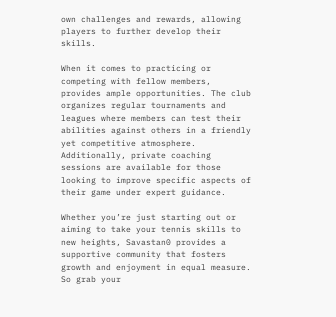own challenges and rewards, allowing players to further develop their skills.

When it comes to practicing or competing with fellow members, provides ample opportunities. The club organizes regular tournaments and leagues where members can test their abilities against others in a friendly yet competitive atmosphere. Additionally, private coaching sessions are available for those looking to improve specific aspects of their game under expert guidance.

Whether you’re just starting out or aiming to take your tennis skills to new heights, Savastan0 provides a supportive community that fosters growth and enjoyment in equal measure. So grab your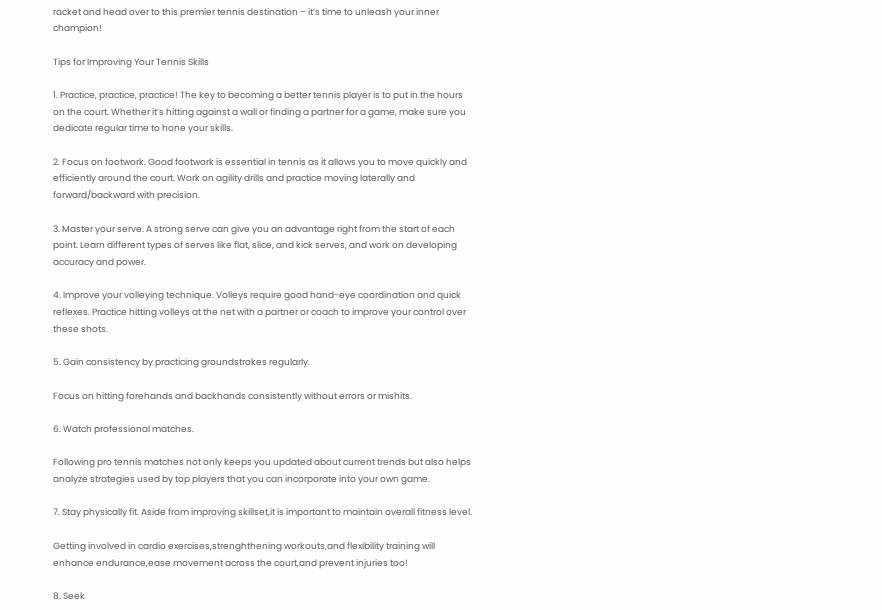racket and head over to this premier tennis destination – it’s time to unleash your inner champion!

Tips for Improving Your Tennis Skills

1. Practice, practice, practice! The key to becoming a better tennis player is to put in the hours on the court. Whether it’s hitting against a wall or finding a partner for a game, make sure you dedicate regular time to hone your skills.

2. Focus on footwork. Good footwork is essential in tennis as it allows you to move quickly and efficiently around the court. Work on agility drills and practice moving laterally and forward/backward with precision.

3. Master your serve. A strong serve can give you an advantage right from the start of each point. Learn different types of serves like flat, slice, and kick serves, and work on developing accuracy and power.

4. Improve your volleying technique. Volleys require good hand-eye coordination and quick reflexes. Practice hitting volleys at the net with a partner or coach to improve your control over these shots.

5. Gain consistency by practicing groundstrokes regularly.

Focus on hitting forehands and backhands consistently without errors or mishits.

6. Watch professional matches.

Following pro tennis matches not only keeps you updated about current trends but also helps analyze strategies used by top players that you can incorporate into your own game.

7. Stay physically fit. Aside from improving skillset,it is important to maintain overall fitness level.

Getting involved in cardio exercises,strenghthening workouts,and flexibility training will enhance endurance,ease movement across the court,and prevent injuries too!

8. Seek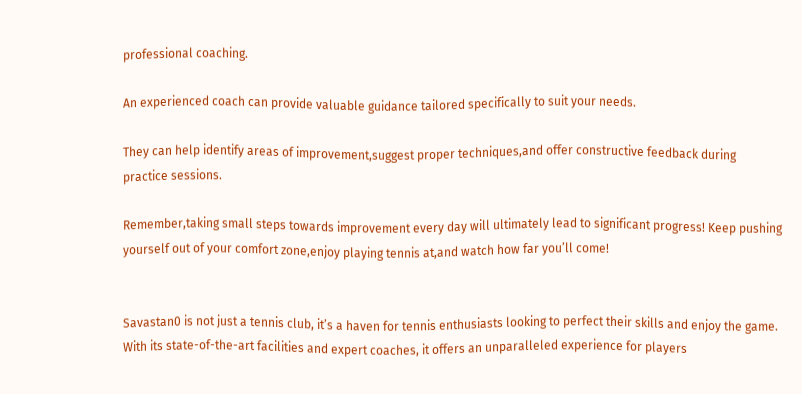professional coaching.

An experienced coach can provide valuable guidance tailored specifically to suit your needs.

They can help identify areas of improvement,suggest proper techniques,and offer constructive feedback during practice sessions.

Remember,taking small steps towards improvement every day will ultimately lead to significant progress! Keep pushing yourself out of your comfort zone,enjoy playing tennis at,and watch how far you’ll come!


Savastan0 is not just a tennis club, it’s a haven for tennis enthusiasts looking to perfect their skills and enjoy the game. With its state-of-the-art facilities and expert coaches, it offers an unparalleled experience for players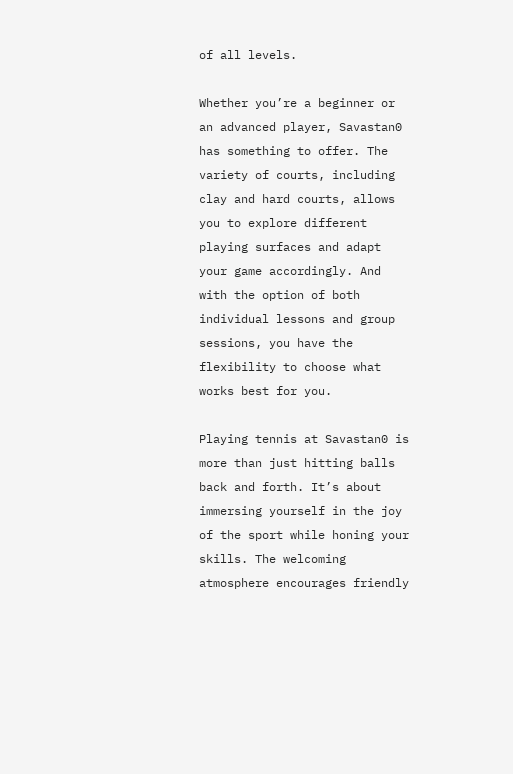of all levels.

Whether you’re a beginner or an advanced player, Savastan0 has something to offer. The variety of courts, including clay and hard courts, allows you to explore different playing surfaces and adapt your game accordingly. And with the option of both individual lessons and group sessions, you have the flexibility to choose what works best for you.

Playing tennis at Savastan0 is more than just hitting balls back and forth. It’s about immersing yourself in the joy of the sport while honing your skills. The welcoming atmosphere encourages friendly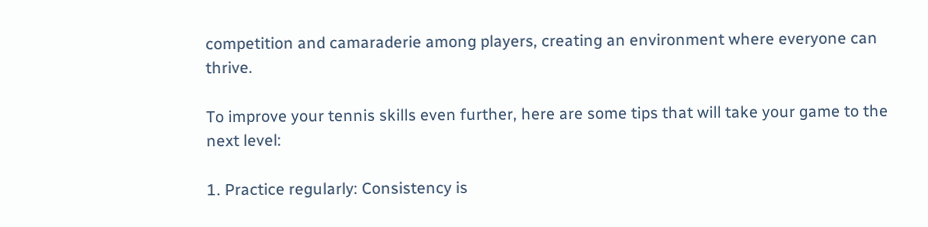competition and camaraderie among players, creating an environment where everyone can thrive.

To improve your tennis skills even further, here are some tips that will take your game to the next level:

1. Practice regularly: Consistency is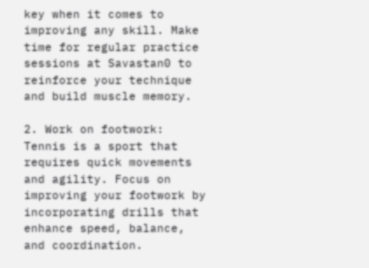key when it comes to improving any skill. Make time for regular practice sessions at Savastan0 to reinforce your technique and build muscle memory.

2. Work on footwork: Tennis is a sport that requires quick movements and agility. Focus on improving your footwork by incorporating drills that enhance speed, balance, and coordination.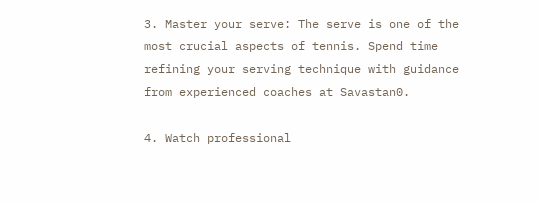3. Master your serve: The serve is one of the most crucial aspects of tennis. Spend time refining your serving technique with guidance from experienced coaches at Savastan0.

4. Watch professional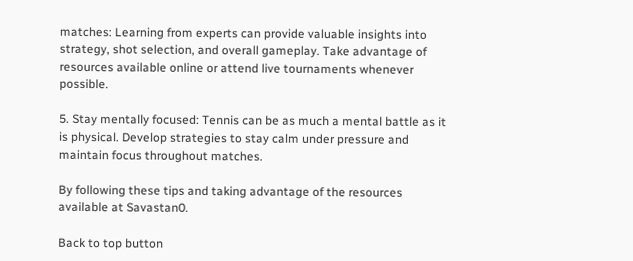matches: Learning from experts can provide valuable insights into strategy, shot selection, and overall gameplay. Take advantage of resources available online or attend live tournaments whenever possible.

5. Stay mentally focused: Tennis can be as much a mental battle as it is physical. Develop strategies to stay calm under pressure and maintain focus throughout matches.

By following these tips and taking advantage of the resources available at Savastan0.

Back to top button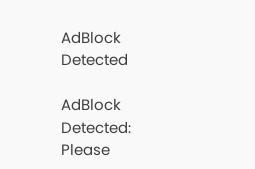AdBlock Detected

AdBlock Detected: Please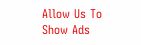Allow Us To Show Ads